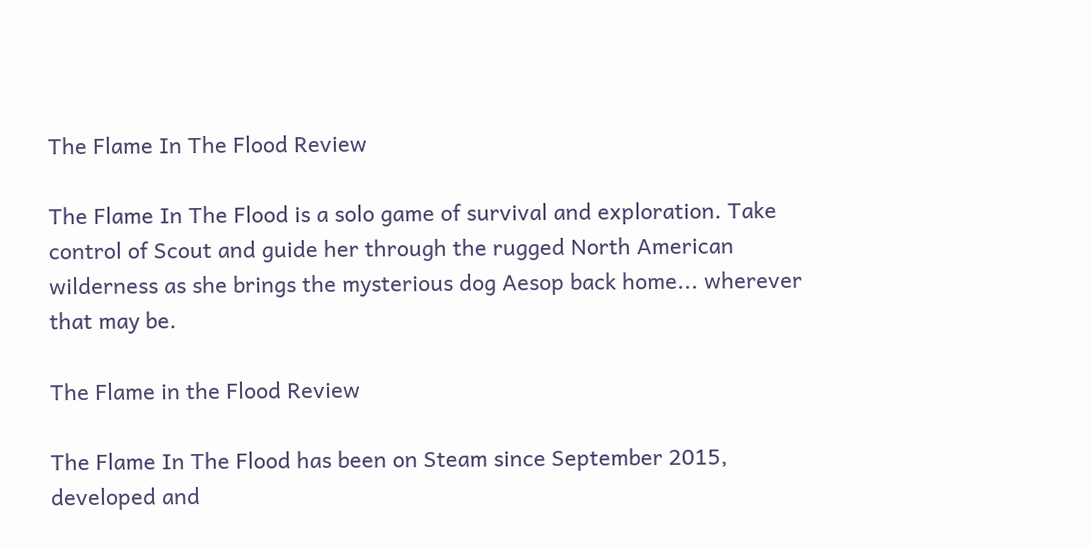The Flame In The Flood Review

The Flame In The Flood is a solo game of survival and exploration. Take control of Scout and guide her through the rugged North American wilderness as she brings the mysterious dog Aesop back home... wherever that may be.

The Flame in the Flood Review

The Flame In The Flood has been on Steam since September 2015, developed and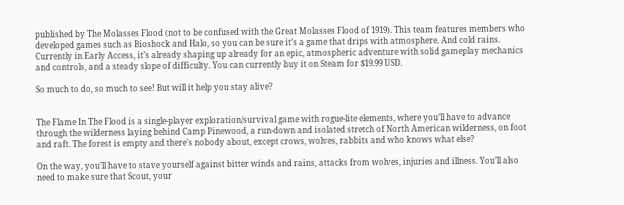published by The Molasses Flood (not to be confused with the Great Molasses Flood of 1919). This team features members who developed games such as Bioshock and Halo, so you can be sure it’s a game that drips with atmosphere. And cold rains. Currently in Early Access, it’s already shaping up already for an epic, atmospheric adventure with solid gameplay mechanics and controls, and a steady slope of difficulty. You can currently buy it on Steam for $19.99 USD.

So much to do, so much to see! But will it help you stay alive?


The Flame In The Flood is a single-player exploration/survival game with rogue-lite elements, where you’ll have to advance through the wilderness laying behind Camp Pinewood, a run-down and isolated stretch of North American wilderness, on foot and raft. The forest is empty and there’s nobody about, except crows, wolves, rabbits and who knows what else?

On the way, you’ll have to stave yourself against bitter winds and rains, attacks from wolves, injuries and illness. You’ll also need to make sure that Scout, your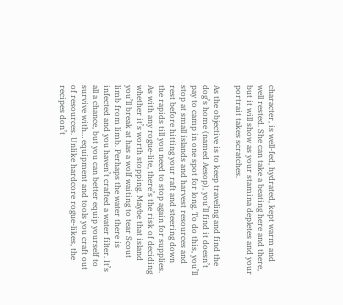character, is well-fed, hydrated, kept warm and well rested. She can take a beating here and there, but it will show as your stamina depletes and your portrait takes scratches.

As the objective is to keep traveling and find the dog’s home (named Aesop), you’ll find it doesn’t pay to camp in one spot for long. To do this, you’ll stop at small islands and harvest resources and rest before hitting your raft and steering down the rapids till you need to stop again for supplies. As with any rogue-lite, there’s the risk of deciding whether it’s worth stopping. Maybe that island you’ll break at has a wolf waiting to tear Scout limb from limb. Perhaps the water there is infected and you haven’t crafted a water filter. It’s all a chance, but you can better equip yourself to survive with… equipment and tools you craft out of resources. Unlike hardcore rogue-likes, the recipes don’t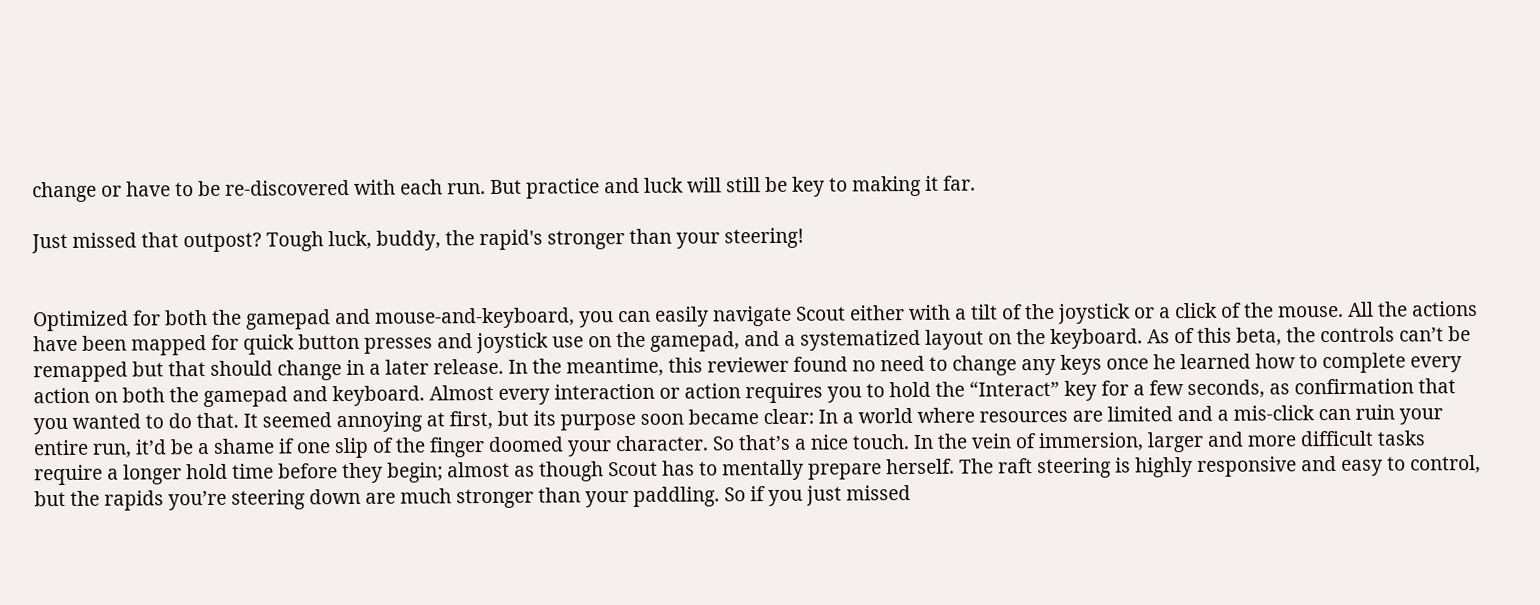change or have to be re-discovered with each run. But practice and luck will still be key to making it far.

Just missed that outpost? Tough luck, buddy, the rapid's stronger than your steering!


Optimized for both the gamepad and mouse-and-keyboard, you can easily navigate Scout either with a tilt of the joystick or a click of the mouse. All the actions have been mapped for quick button presses and joystick use on the gamepad, and a systematized layout on the keyboard. As of this beta, the controls can’t be remapped but that should change in a later release. In the meantime, this reviewer found no need to change any keys once he learned how to complete every action on both the gamepad and keyboard. Almost every interaction or action requires you to hold the “Interact” key for a few seconds, as confirmation that you wanted to do that. It seemed annoying at first, but its purpose soon became clear: In a world where resources are limited and a mis-click can ruin your entire run, it’d be a shame if one slip of the finger doomed your character. So that’s a nice touch. In the vein of immersion, larger and more difficult tasks require a longer hold time before they begin; almost as though Scout has to mentally prepare herself. The raft steering is highly responsive and easy to control, but the rapids you’re steering down are much stronger than your paddling. So if you just missed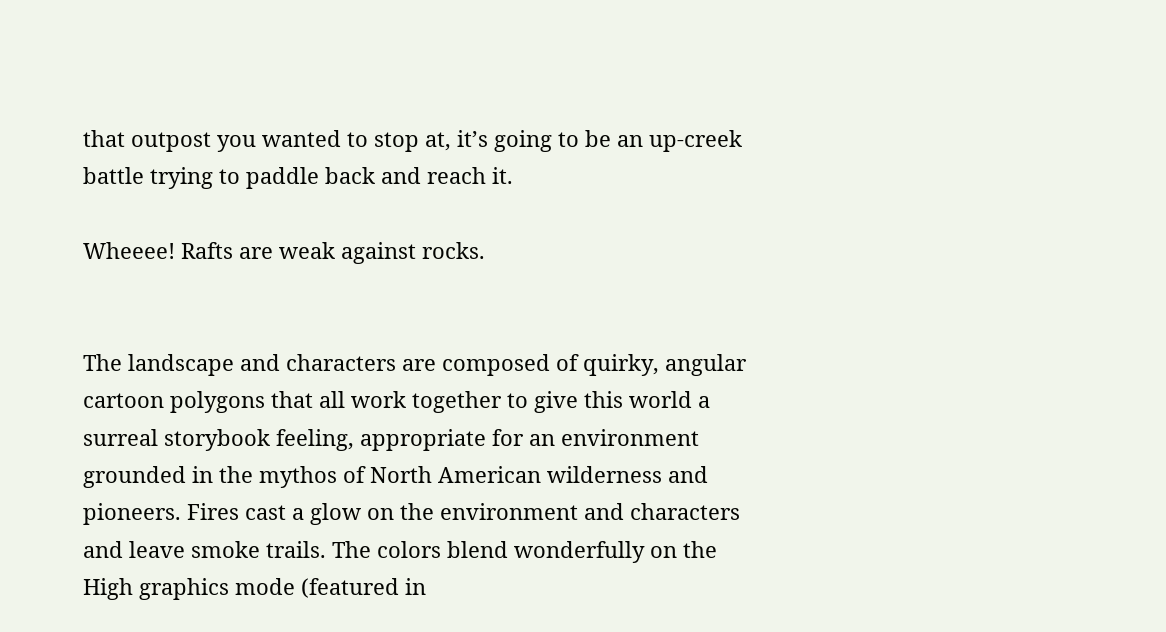that outpost you wanted to stop at, it’s going to be an up-creek battle trying to paddle back and reach it.

Wheeee! Rafts are weak against rocks.


The landscape and characters are composed of quirky, angular cartoon polygons that all work together to give this world a surreal storybook feeling, appropriate for an environment grounded in the mythos of North American wilderness and pioneers. Fires cast a glow on the environment and characters and leave smoke trails. The colors blend wonderfully on the High graphics mode (featured in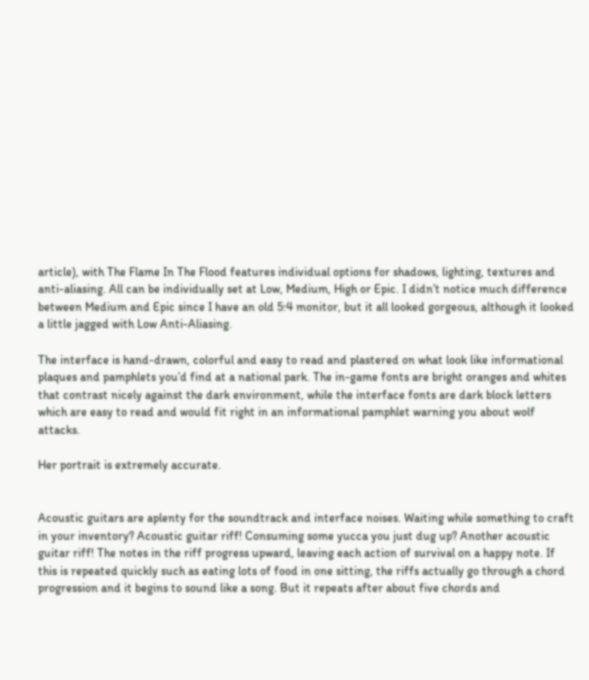article), with The Flame In The Flood features individual options for shadows, lighting, textures and anti-aliasing. All can be individually set at Low, Medium, High or Epic. I didn’t notice much difference between Medium and Epic since I have an old 5:4 monitor, but it all looked gorgeous, although it looked a little jagged with Low Anti-Aliasing.

The interface is hand-drawn, colorful and easy to read and plastered on what look like informational plaques and pamphlets you’d find at a national park. The in-game fonts are bright oranges and whites that contrast nicely against the dark environment, while the interface fonts are dark block letters which are easy to read and would fit right in an informational pamphlet warning you about wolf attacks.

Her portrait is extremely accurate.


Acoustic guitars are aplenty for the soundtrack and interface noises. Waiting while something to craft in your inventory? Acoustic guitar riff! Consuming some yucca you just dug up? Another acoustic guitar riff! The notes in the riff progress upward, leaving each action of survival on a happy note. If this is repeated quickly such as eating lots of food in one sitting, the riffs actually go through a chord progression and it begins to sound like a song. But it repeats after about five chords and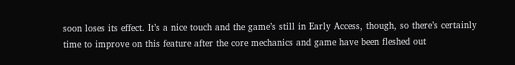soon loses its effect. It’s a nice touch and the game’s still in Early Access, though, so there’s certainly time to improve on this feature after the core mechanics and game have been fleshed out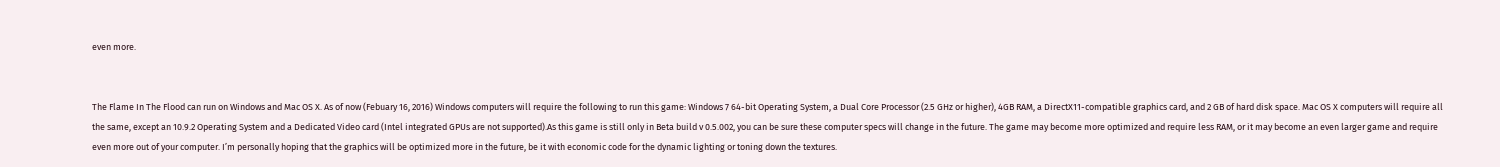even more.


The Flame In The Flood can run on Windows and Mac OS X. As of now (Febuary 16, 2016) Windows computers will require the following to run this game: Windows 7 64-bit Operating System, a Dual Core Processor (2.5 GHz or higher), 4GB RAM, a DirectX11-compatible graphics card, and 2 GB of hard disk space. Mac OS X computers will require all the same, except an 10.9.2 Operating System and a Dedicated Video card (Intel integrated GPUs are not supported).As this game is still only in Beta build v 0.5.002, you can be sure these computer specs will change in the future. The game may become more optimized and require less RAM, or it may become an even larger game and require even more out of your computer. I’m personally hoping that the graphics will be optimized more in the future, be it with economic code for the dynamic lighting or toning down the textures.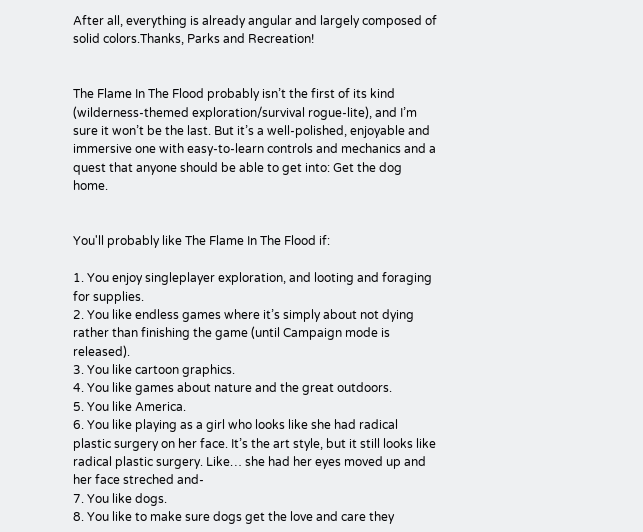After all, everything is already angular and largely composed of solid colors.Thanks, Parks and Recreation!


The Flame In The Flood probably isn’t the first of its kind (wilderness-themed exploration/survival rogue-lite), and I’m sure it won’t be the last. But it’s a well-polished, enjoyable and immersive one with easy-to-learn controls and mechanics and a quest that anyone should be able to get into: Get the dog home.


You'll probably like The Flame In The Flood if:

1. You enjoy singleplayer exploration, and looting and foraging for supplies.
2. You like endless games where it’s simply about not dying rather than finishing the game (until Campaign mode is released).
3. You like cartoon graphics.
4. You like games about nature and the great outdoors.
5. You like America.
6. You like playing as a girl who looks like she had radical plastic surgery on her face. It’s the art style, but it still looks like radical plastic surgery. Like… she had her eyes moved up and her face streched and-
7. You like dogs.
8. You like to make sure dogs get the love and care they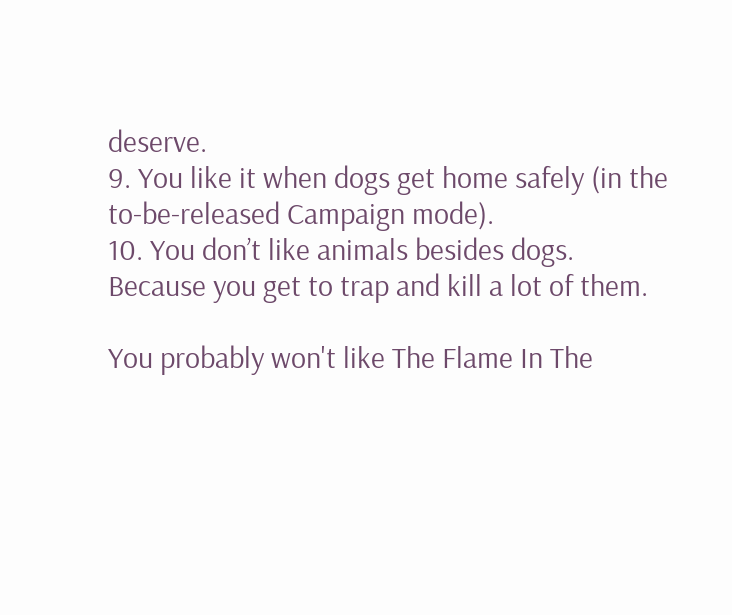deserve.
9. You like it when dogs get home safely (in the to-be-released Campaign mode).
10. You don’t like animals besides dogs. Because you get to trap and kill a lot of them.

You probably won't like The Flame In The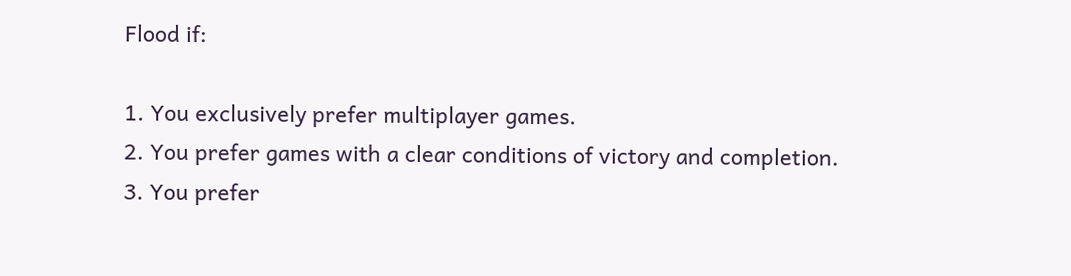Flood if:

1. You exclusively prefer multiplayer games.
2. You prefer games with a clear conditions of victory and completion.
3. You prefer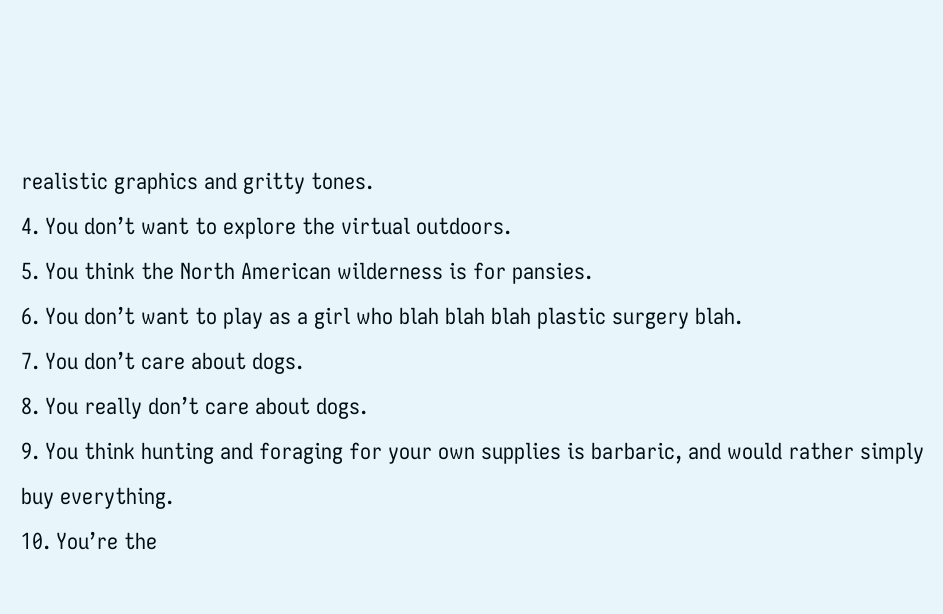realistic graphics and gritty tones.
4. You don’t want to explore the virtual outdoors.
5. You think the North American wilderness is for pansies.
6. You don’t want to play as a girl who blah blah blah plastic surgery blah.
7. You don’t care about dogs.
8. You really don’t care about dogs.
9. You think hunting and foraging for your own supplies is barbaric, and would rather simply buy everything.
10. You’re the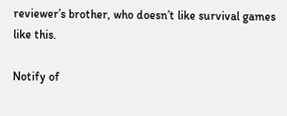reviewer’s brother, who doesn’t like survival games like this.

Notify of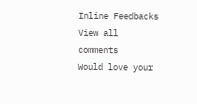Inline Feedbacks
View all comments
Would love your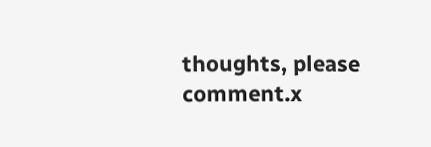thoughts, please comment.x